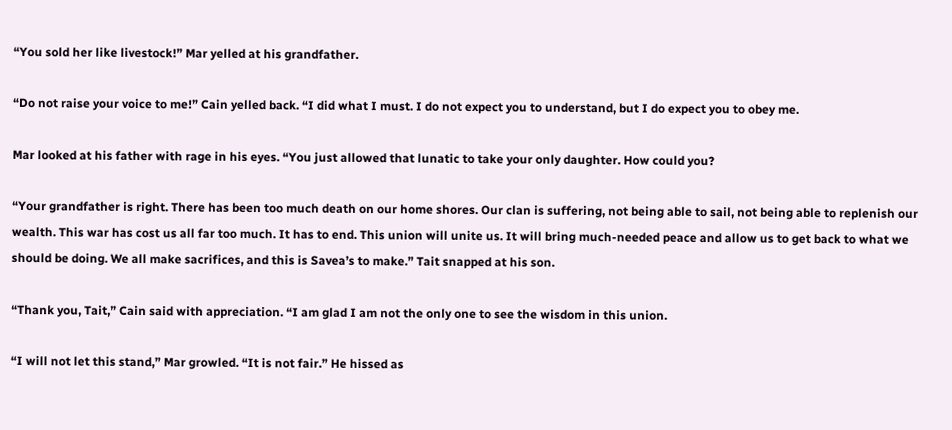“You sold her like livestock!” Mar yelled at his grandfather.

“Do not raise your voice to me!” Cain yelled back. “I did what I must. I do not expect you to understand, but I do expect you to obey me.

Mar looked at his father with rage in his eyes. “You just allowed that lunatic to take your only daughter. How could you?

“Your grandfather is right. There has been too much death on our home shores. Our clan is suffering, not being able to sail, not being able to replenish our wealth. This war has cost us all far too much. It has to end. This union will unite us. It will bring much-needed peace and allow us to get back to what we should be doing. We all make sacrifices, and this is Savea’s to make.” Tait snapped at his son.

“Thank you, Tait,” Cain said with appreciation. “I am glad I am not the only one to see the wisdom in this union.

“I will not let this stand,” Mar growled. “It is not fair.” He hissed as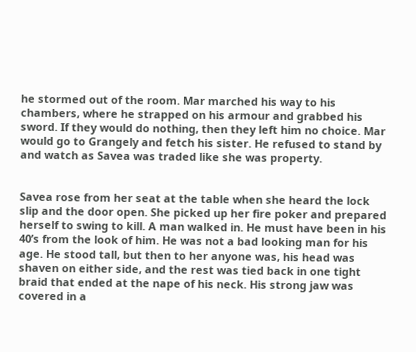he stormed out of the room. Mar marched his way to his chambers, where he strapped on his armour and grabbed his sword. If they would do nothing, then they left him no choice. Mar would go to Grangely and fetch his sister. He refused to stand by and watch as Savea was traded like she was property.


Savea rose from her seat at the table when she heard the lock slip and the door open. She picked up her fire poker and prepared herself to swing to kill. A man walked in. He must have been in his 40’s from the look of him. He was not a bad looking man for his age. He stood tall, but then to her anyone was, his head was shaven on either side, and the rest was tied back in one tight braid that ended at the nape of his neck. His strong jaw was covered in a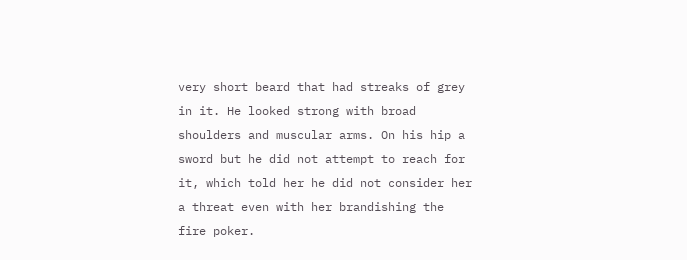very short beard that had streaks of grey in it. He looked strong with broad shoulders and muscular arms. On his hip a sword but he did not attempt to reach for it, which told her he did not consider her a threat even with her brandishing the fire poker.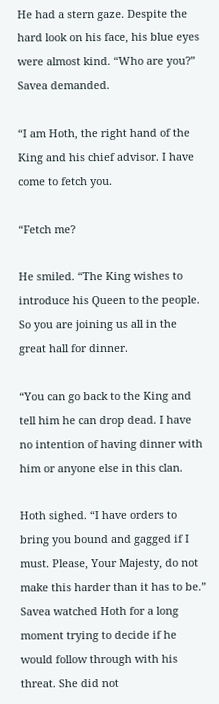He had a stern gaze. Despite the hard look on his face, his blue eyes were almost kind. “Who are you?” Savea demanded.

“I am Hoth, the right hand of the King and his chief advisor. I have come to fetch you.

“Fetch me?

He smiled. “The King wishes to introduce his Queen to the people. So you are joining us all in the great hall for dinner.

“You can go back to the King and tell him he can drop dead. I have no intention of having dinner with him or anyone else in this clan.

Hoth sighed. “I have orders to bring you bound and gagged if I must. Please, Your Majesty, do not make this harder than it has to be.” Savea watched Hoth for a long moment trying to decide if he would follow through with his threat. She did not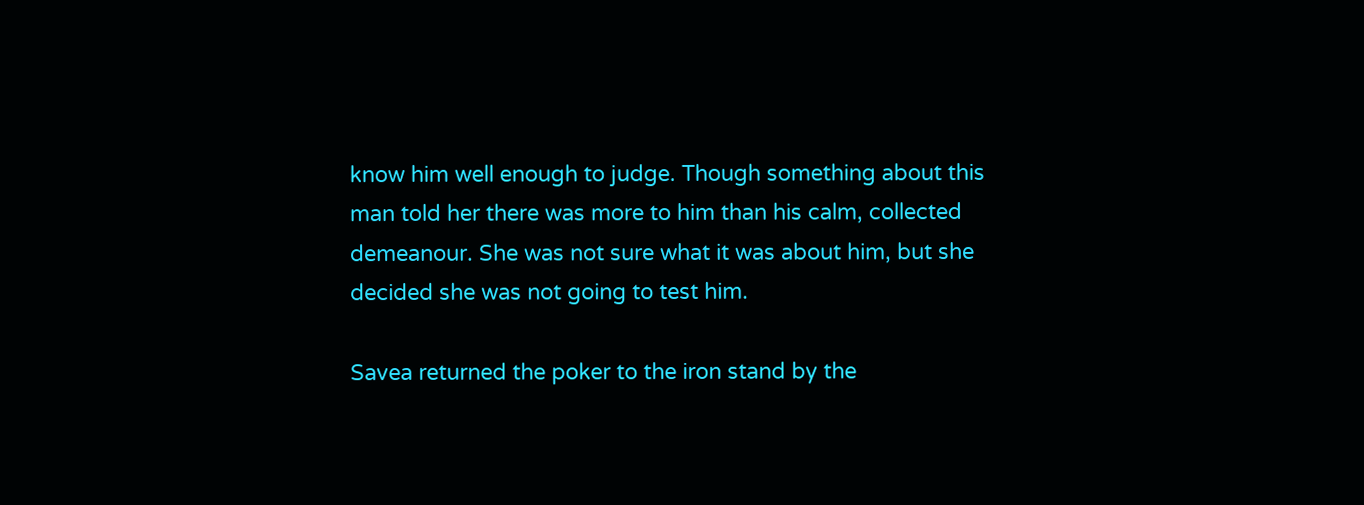know him well enough to judge. Though something about this man told her there was more to him than his calm, collected demeanour. She was not sure what it was about him, but she decided she was not going to test him.

Savea returned the poker to the iron stand by the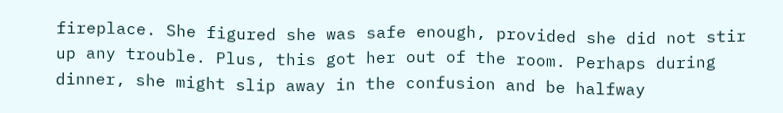fireplace. She figured she was safe enough, provided she did not stir up any trouble. Plus, this got her out of the room. Perhaps during dinner, she might slip away in the confusion and be halfway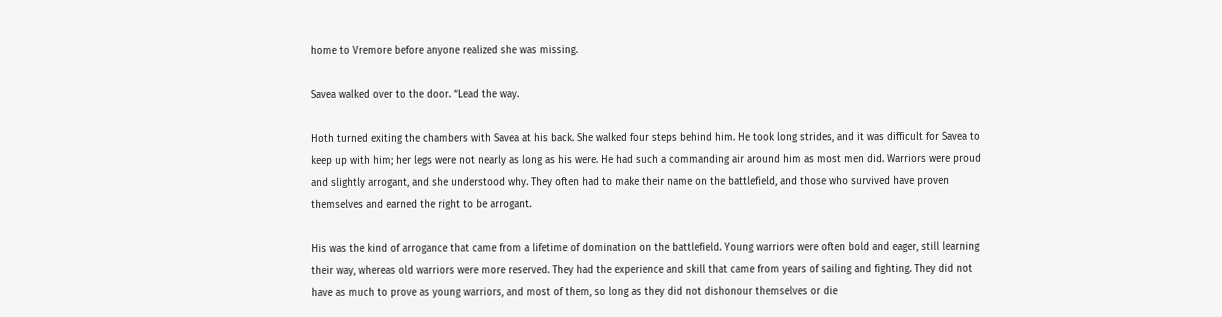home to Vremore before anyone realized she was missing.

Savea walked over to the door. “Lead the way.

Hoth turned exiting the chambers with Savea at his back. She walked four steps behind him. He took long strides, and it was difficult for Savea to keep up with him; her legs were not nearly as long as his were. He had such a commanding air around him as most men did. Warriors were proud and slightly arrogant, and she understood why. They often had to make their name on the battlefield, and those who survived have proven themselves and earned the right to be arrogant.

His was the kind of arrogance that came from a lifetime of domination on the battlefield. Young warriors were often bold and eager, still learning their way, whereas old warriors were more reserved. They had the experience and skill that came from years of sailing and fighting. They did not have as much to prove as young warriors, and most of them, so long as they did not dishonour themselves or die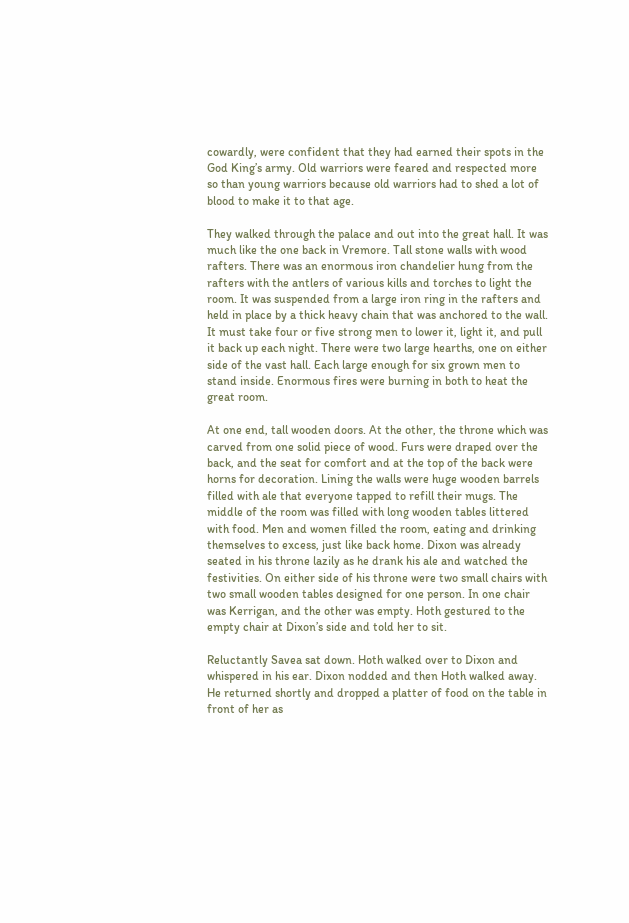cowardly, were confident that they had earned their spots in the God King’s army. Old warriors were feared and respected more so than young warriors because old warriors had to shed a lot of blood to make it to that age.

They walked through the palace and out into the great hall. It was much like the one back in Vremore. Tall stone walls with wood rafters. There was an enormous iron chandelier hung from the rafters with the antlers of various kills and torches to light the room. It was suspended from a large iron ring in the rafters and held in place by a thick heavy chain that was anchored to the wall. It must take four or five strong men to lower it, light it, and pull it back up each night. There were two large hearths, one on either side of the vast hall. Each large enough for six grown men to stand inside. Enormous fires were burning in both to heat the great room.

At one end, tall wooden doors. At the other, the throne which was carved from one solid piece of wood. Furs were draped over the back, and the seat for comfort and at the top of the back were horns for decoration. Lining the walls were huge wooden barrels filled with ale that everyone tapped to refill their mugs. The middle of the room was filled with long wooden tables littered with food. Men and women filled the room, eating and drinking themselves to excess, just like back home. Dixon was already seated in his throne lazily as he drank his ale and watched the festivities. On either side of his throne were two small chairs with two small wooden tables designed for one person. In one chair was Kerrigan, and the other was empty. Hoth gestured to the empty chair at Dixon’s side and told her to sit.

Reluctantly Savea sat down. Hoth walked over to Dixon and whispered in his ear. Dixon nodded and then Hoth walked away. He returned shortly and dropped a platter of food on the table in front of her as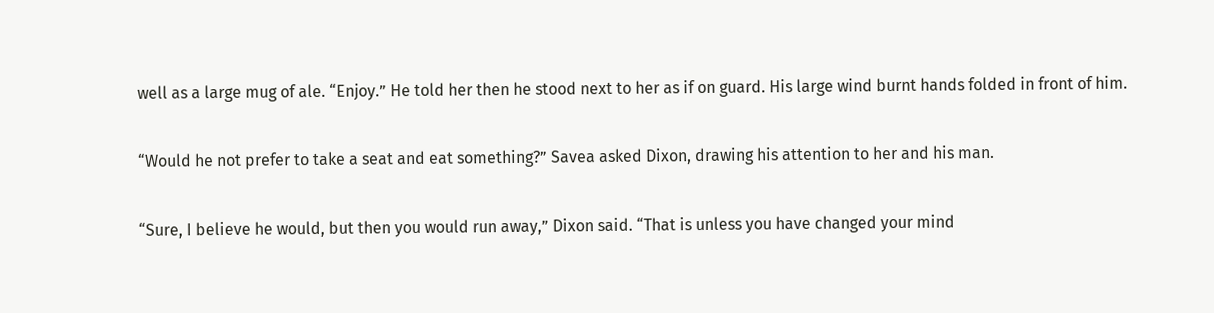well as a large mug of ale. “Enjoy.” He told her then he stood next to her as if on guard. His large wind burnt hands folded in front of him.

“Would he not prefer to take a seat and eat something?” Savea asked Dixon, drawing his attention to her and his man.

“Sure, I believe he would, but then you would run away,” Dixon said. “That is unless you have changed your mind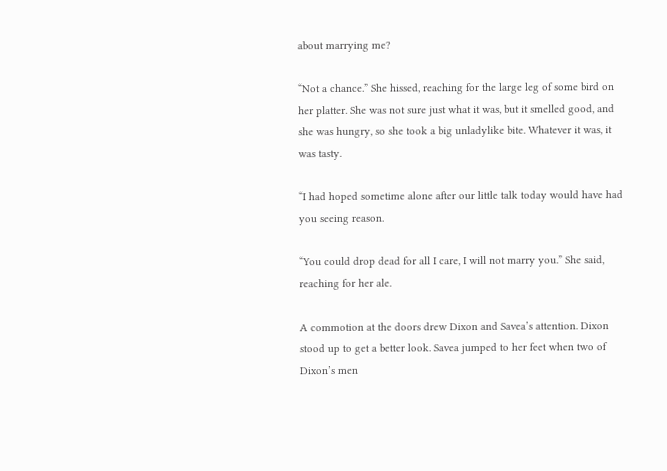about marrying me?

“Not a chance.” She hissed, reaching for the large leg of some bird on her platter. She was not sure just what it was, but it smelled good, and she was hungry, so she took a big unladylike bite. Whatever it was, it was tasty.

“I had hoped sometime alone after our little talk today would have had you seeing reason.

“You could drop dead for all I care, I will not marry you.” She said, reaching for her ale.

A commotion at the doors drew Dixon and Savea’s attention. Dixon stood up to get a better look. Savea jumped to her feet when two of Dixon’s men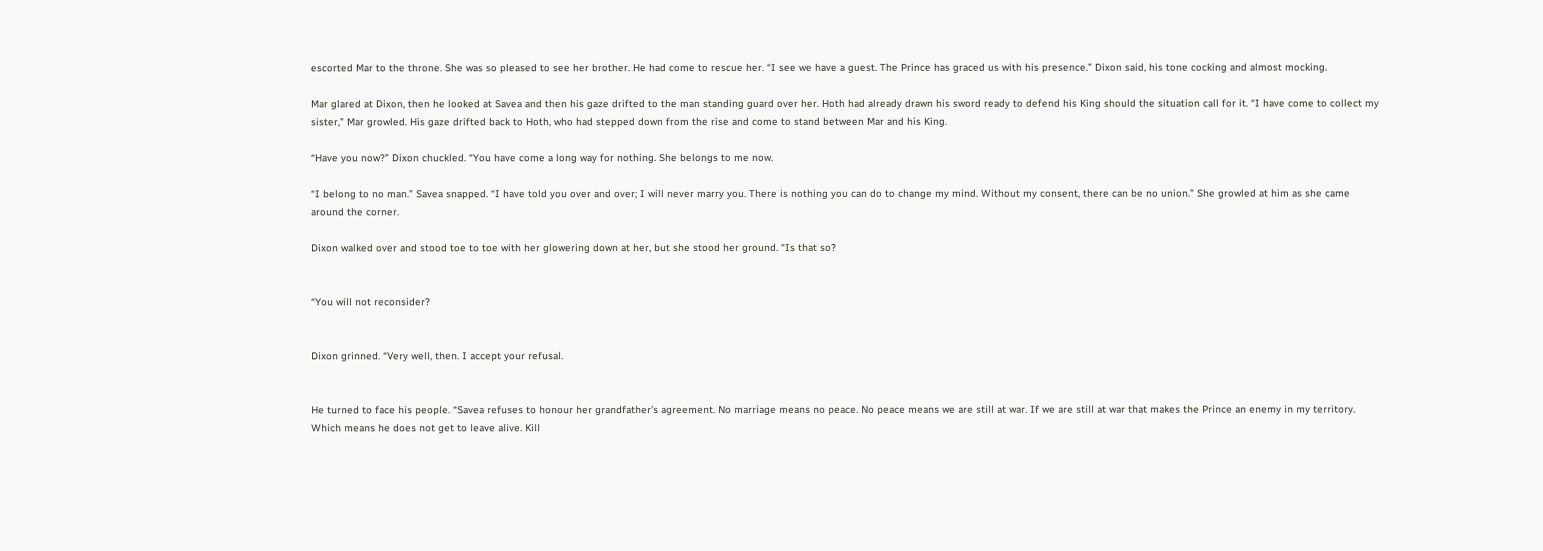escorted Mar to the throne. She was so pleased to see her brother. He had come to rescue her. “I see we have a guest. The Prince has graced us with his presence.” Dixon said, his tone cocking and almost mocking.

Mar glared at Dixon, then he looked at Savea and then his gaze drifted to the man standing guard over her. Hoth had already drawn his sword ready to defend his King should the situation call for it. “I have come to collect my sister,” Mar growled. His gaze drifted back to Hoth, who had stepped down from the rise and come to stand between Mar and his King.

“Have you now?” Dixon chuckled. “You have come a long way for nothing. She belongs to me now.

“I belong to no man.” Savea snapped. “I have told you over and over; I will never marry you. There is nothing you can do to change my mind. Without my consent, there can be no union.” She growled at him as she came around the corner.

Dixon walked over and stood toe to toe with her glowering down at her, but she stood her ground. “Is that so?


“You will not reconsider?


Dixon grinned. “Very well, then. I accept your refusal.


He turned to face his people. “Savea refuses to honour her grandfather’s agreement. No marriage means no peace. No peace means we are still at war. If we are still at war that makes the Prince an enemy in my territory. Which means he does not get to leave alive. Kill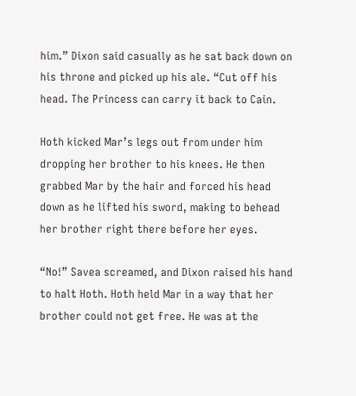him.” Dixon said casually as he sat back down on his throne and picked up his ale. “Cut off his head. The Princess can carry it back to Cain.

Hoth kicked Mar’s legs out from under him dropping her brother to his knees. He then grabbed Mar by the hair and forced his head down as he lifted his sword, making to behead her brother right there before her eyes.

“No!” Savea screamed, and Dixon raised his hand to halt Hoth. Hoth held Mar in a way that her brother could not get free. He was at the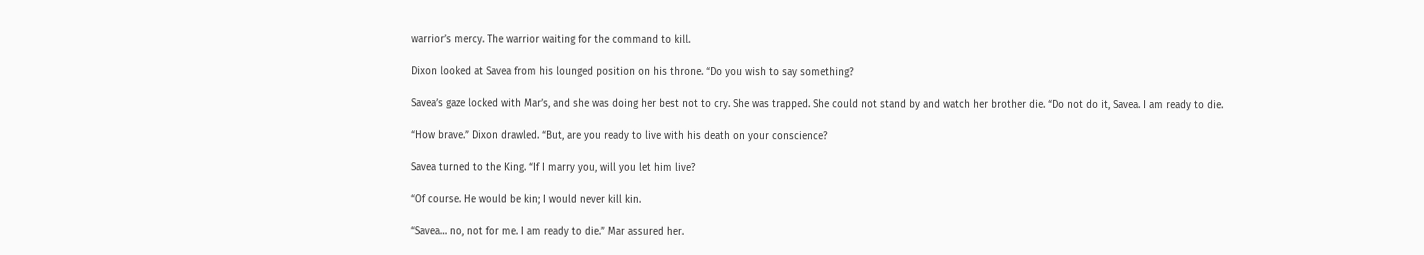warrior’s mercy. The warrior waiting for the command to kill.

Dixon looked at Savea from his lounged position on his throne. “Do you wish to say something?

Savea’s gaze locked with Mar’s, and she was doing her best not to cry. She was trapped. She could not stand by and watch her brother die. “Do not do it, Savea. I am ready to die.

“How brave.” Dixon drawled. “But, are you ready to live with his death on your conscience?

Savea turned to the King. “If I marry you, will you let him live?

“Of course. He would be kin; I would never kill kin.

“Savea… no, not for me. I am ready to die.” Mar assured her.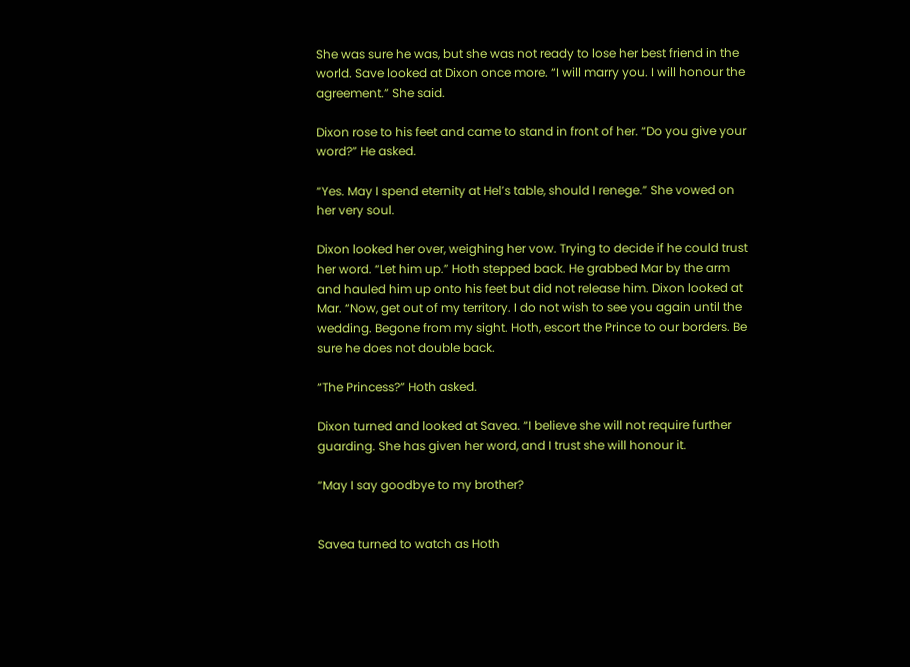She was sure he was, but she was not ready to lose her best friend in the world. Save looked at Dixon once more. “I will marry you. I will honour the agreement.” She said.

Dixon rose to his feet and came to stand in front of her. “Do you give your word?” He asked.

“Yes. May I spend eternity at Hel’s table, should I renege.” She vowed on her very soul.

Dixon looked her over, weighing her vow. Trying to decide if he could trust her word. “Let him up.” Hoth stepped back. He grabbed Mar by the arm and hauled him up onto his feet but did not release him. Dixon looked at Mar. “Now, get out of my territory. I do not wish to see you again until the wedding. Begone from my sight. Hoth, escort the Prince to our borders. Be sure he does not double back.

“The Princess?” Hoth asked.

Dixon turned and looked at Savea. “I believe she will not require further guarding. She has given her word, and I trust she will honour it.

“May I say goodbye to my brother?


Savea turned to watch as Hoth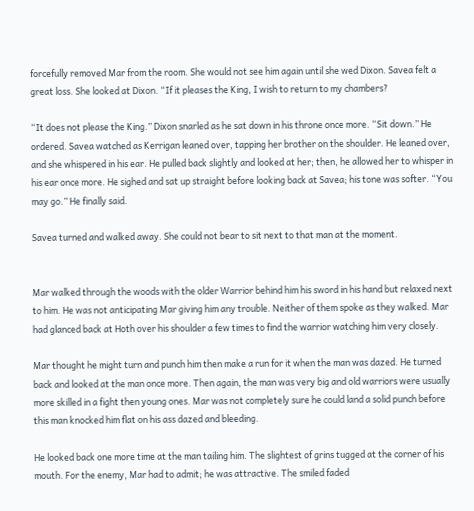forcefully removed Mar from the room. She would not see him again until she wed Dixon. Savea felt a great loss. She looked at Dixon. “If it pleases the King, I wish to return to my chambers?

“It does not please the King.” Dixon snarled as he sat down in his throne once more. “Sit down.” He ordered. Savea watched as Kerrigan leaned over, tapping her brother on the shoulder. He leaned over, and she whispered in his ear. He pulled back slightly and looked at her; then, he allowed her to whisper in his ear once more. He sighed and sat up straight before looking back at Savea; his tone was softer. “You may go.” He finally said.

Savea turned and walked away. She could not bear to sit next to that man at the moment.


Mar walked through the woods with the older Warrior behind him his sword in his hand but relaxed next to him. He was not anticipating Mar giving him any trouble. Neither of them spoke as they walked. Mar had glanced back at Hoth over his shoulder a few times to find the warrior watching him very closely.

Mar thought he might turn and punch him then make a run for it when the man was dazed. He turned back and looked at the man once more. Then again, the man was very big and old warriors were usually more skilled in a fight then young ones. Mar was not completely sure he could land a solid punch before this man knocked him flat on his ass dazed and bleeding.

He looked back one more time at the man tailing him. The slightest of grins tugged at the corner of his mouth. For the enemy, Mar had to admit; he was attractive. The smiled faded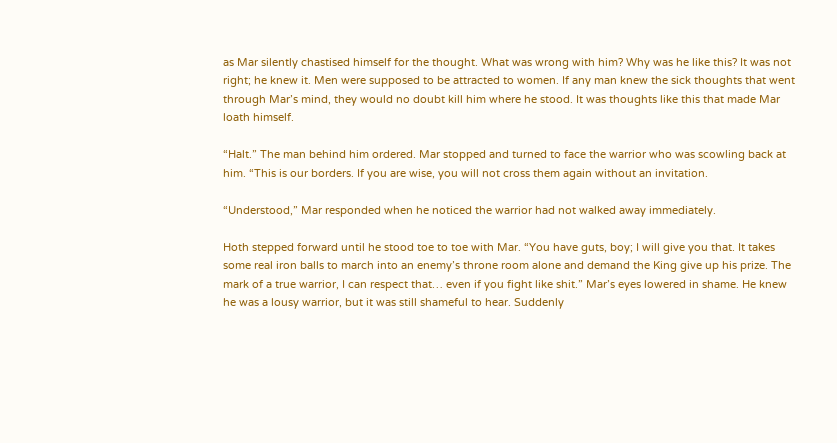as Mar silently chastised himself for the thought. What was wrong with him? Why was he like this? It was not right; he knew it. Men were supposed to be attracted to women. If any man knew the sick thoughts that went through Mar’s mind, they would no doubt kill him where he stood. It was thoughts like this that made Mar loath himself.

“Halt.” The man behind him ordered. Mar stopped and turned to face the warrior who was scowling back at him. “This is our borders. If you are wise, you will not cross them again without an invitation.

“Understood,” Mar responded when he noticed the warrior had not walked away immediately.

Hoth stepped forward until he stood toe to toe with Mar. “You have guts, boy; I will give you that. It takes some real iron balls to march into an enemy’s throne room alone and demand the King give up his prize. The mark of a true warrior, I can respect that… even if you fight like shit.” Mar’s eyes lowered in shame. He knew he was a lousy warrior, but it was still shameful to hear. Suddenly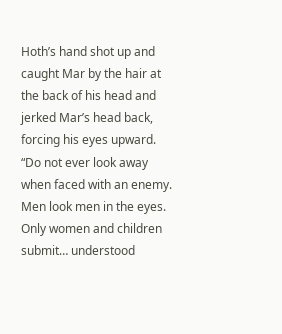Hoth’s hand shot up and caught Mar by the hair at the back of his head and jerked Mar’s head back, forcing his eyes upward. “Do not ever look away when faced with an enemy. Men look men in the eyes. Only women and children submit… understood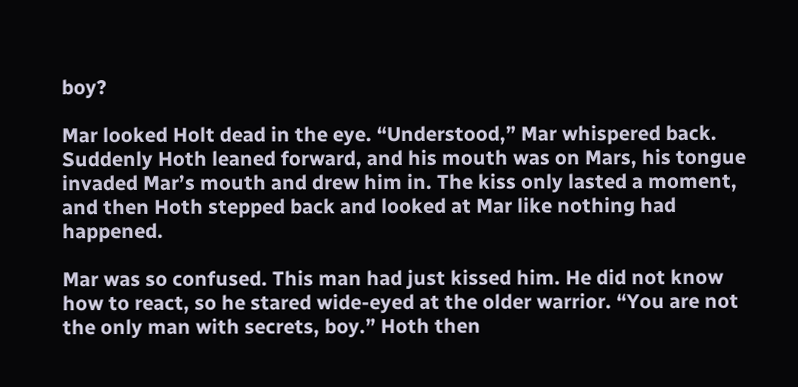boy?

Mar looked Holt dead in the eye. “Understood,” Mar whispered back. Suddenly Hoth leaned forward, and his mouth was on Mars, his tongue invaded Mar’s mouth and drew him in. The kiss only lasted a moment, and then Hoth stepped back and looked at Mar like nothing had happened.

Mar was so confused. This man had just kissed him. He did not know how to react, so he stared wide-eyed at the older warrior. “You are not the only man with secrets, boy.” Hoth then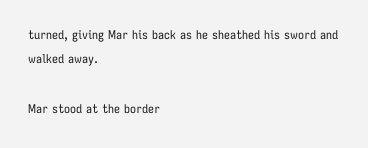turned, giving Mar his back as he sheathed his sword and walked away.

Mar stood at the border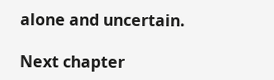alone and uncertain.

Next chapter